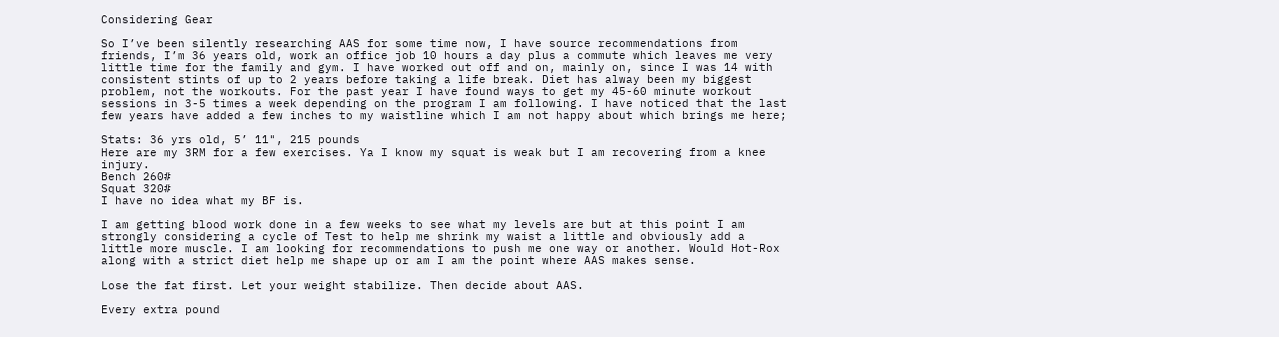Considering Gear

So I’ve been silently researching AAS for some time now, I have source recommendations from friends, I’m 36 years old, work an office job 10 hours a day plus a commute which leaves me very little time for the family and gym. I have worked out off and on, mainly on, since I was 14 with consistent stints of up to 2 years before taking a life break. Diet has alway been my biggest problem, not the workouts. For the past year I have found ways to get my 45-60 minute workout sessions in 3-5 times a week depending on the program I am following. I have noticed that the last few years have added a few inches to my waistline which I am not happy about which brings me here;

Stats: 36 yrs old, 5’ 11", 215 pounds
Here are my 3RM for a few exercises. Ya I know my squat is weak but I am recovering from a knee injury.
Bench 260#
Squat 320#
I have no idea what my BF is.

I am getting blood work done in a few weeks to see what my levels are but at this point I am strongly considering a cycle of Test to help me shrink my waist a little and obviously add a little more muscle. I am looking for recommendations to push me one way or another. Would Hot-Rox along with a strict diet help me shape up or am I am the point where AAS makes sense.

Lose the fat first. Let your weight stabilize. Then decide about AAS.

Every extra pound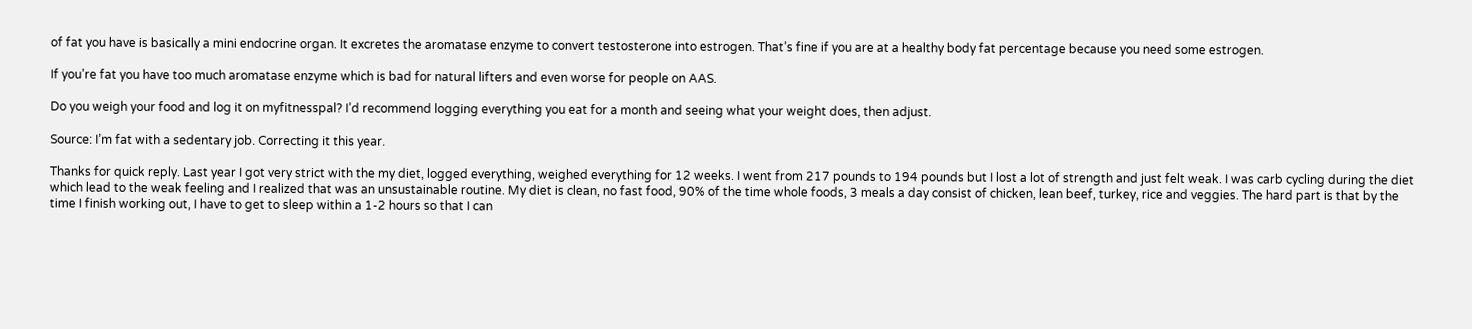of fat you have is basically a mini endocrine organ. It excretes the aromatase enzyme to convert testosterone into estrogen. That’s fine if you are at a healthy body fat percentage because you need some estrogen.

If you’re fat you have too much aromatase enzyme which is bad for natural lifters and even worse for people on AAS.

Do you weigh your food and log it on myfitnesspal? I’d recommend logging everything you eat for a month and seeing what your weight does, then adjust.

Source: I’m fat with a sedentary job. Correcting it this year.

Thanks for quick reply. Last year I got very strict with the my diet, logged everything, weighed everything for 12 weeks. I went from 217 pounds to 194 pounds but I lost a lot of strength and just felt weak. I was carb cycling during the diet which lead to the weak feeling and I realized that was an unsustainable routine. My diet is clean, no fast food, 90% of the time whole foods, 3 meals a day consist of chicken, lean beef, turkey, rice and veggies. The hard part is that by the time I finish working out, I have to get to sleep within a 1-2 hours so that I can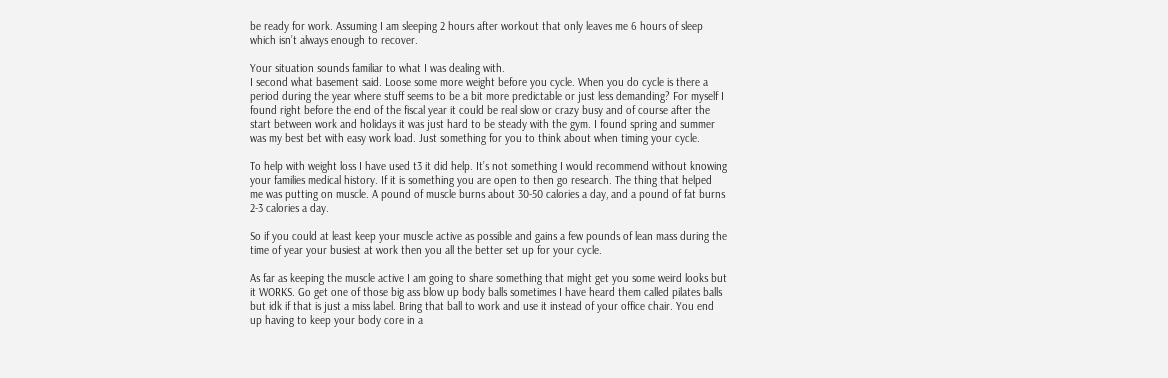be ready for work. Assuming I am sleeping 2 hours after workout that only leaves me 6 hours of sleep which isn’t always enough to recover.

Your situation sounds familiar to what I was dealing with.
I second what basement said. Loose some more weight before you cycle. When you do cycle is there a period during the year where stuff seems to be a bit more predictable or just less demanding? For myself I found right before the end of the fiscal year it could be real slow or crazy busy and of course after the start between work and holidays it was just hard to be steady with the gym. I found spring and summer was my best bet with easy work load. Just something for you to think about when timing your cycle.

To help with weight loss I have used t3 it did help. It’s not something I would recommend without knowing your families medical history. If it is something you are open to then go research. The thing that helped me was putting on muscle. A pound of muscle burns about 30-50 calories a day, and a pound of fat burns 2-3 calories a day.

So if you could at least keep your muscle active as possible and gains a few pounds of lean mass during the time of year your busiest at work then you all the better set up for your cycle.

As far as keeping the muscle active I am going to share something that might get you some weird looks but it WORKS. Go get one of those big ass blow up body balls sometimes I have heard them called pilates balls but idk if that is just a miss label. Bring that ball to work and use it instead of your office chair. You end up having to keep your body core in a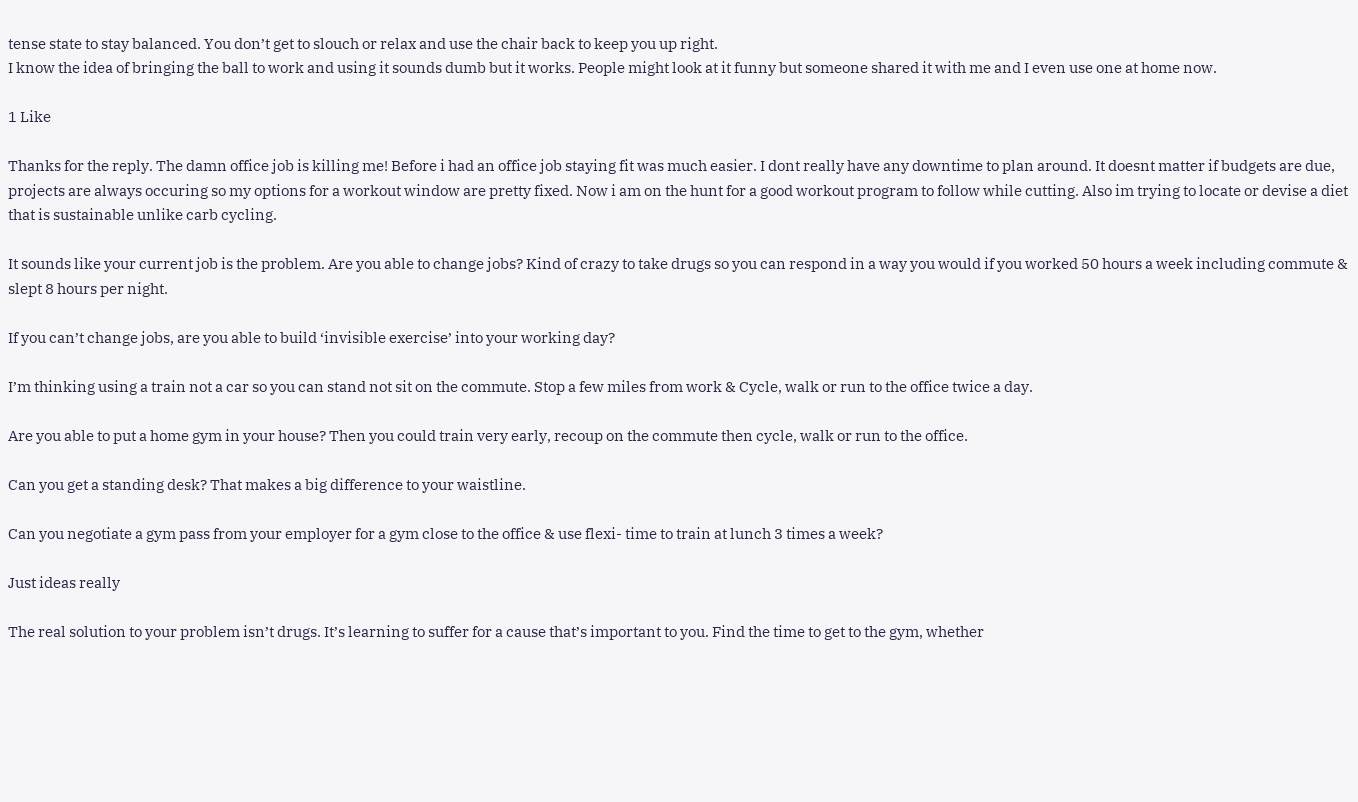tense state to stay balanced. You don’t get to slouch or relax and use the chair back to keep you up right.
I know the idea of bringing the ball to work and using it sounds dumb but it works. People might look at it funny but someone shared it with me and I even use one at home now.

1 Like

Thanks for the reply. The damn office job is killing me! Before i had an office job staying fit was much easier. I dont really have any downtime to plan around. It doesnt matter if budgets are due, projects are always occuring so my options for a workout window are pretty fixed. Now i am on the hunt for a good workout program to follow while cutting. Also im trying to locate or devise a diet that is sustainable unlike carb cycling.

It sounds like your current job is the problem. Are you able to change jobs? Kind of crazy to take drugs so you can respond in a way you would if you worked 50 hours a week including commute & slept 8 hours per night.

If you can’t change jobs, are you able to build ‘invisible exercise’ into your working day?

I’m thinking using a train not a car so you can stand not sit on the commute. Stop a few miles from work & Cycle, walk or run to the office twice a day.

Are you able to put a home gym in your house? Then you could train very early, recoup on the commute then cycle, walk or run to the office.

Can you get a standing desk? That makes a big difference to your waistline.

Can you negotiate a gym pass from your employer for a gym close to the office & use flexi- time to train at lunch 3 times a week?

Just ideas really

The real solution to your problem isn’t drugs. It’s learning to suffer for a cause that’s important to you. Find the time to get to the gym, whether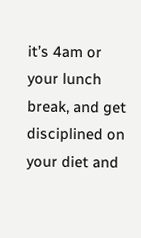it’s 4am or your lunch break, and get disciplined on your diet and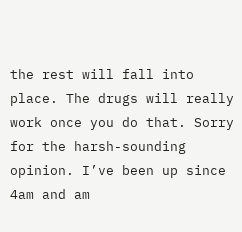the rest will fall into place. The drugs will really work once you do that. Sorry for the harsh-sounding opinion. I’ve been up since 4am and am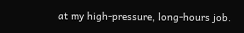at my high-pressure, long-hours job.